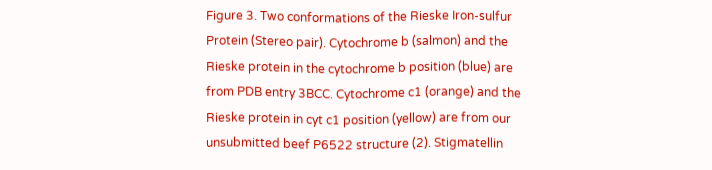Figure 3. Two conformations of the Rieske Iron-sulfur Protein (Stereo pair). Cytochrome b (salmon) and the Rieske protein in the cytochrome b position (blue) are from PDB entry 3BCC. Cytochrome c1 (orange) and the Rieske protein in cyt c1 position (yellow) are from our unsubmitted beef P6522 structure (2). Stigmatellin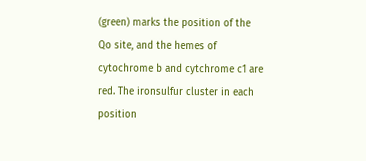(green) marks the position of the Qo site, and the hemes of cytochrome b and cytchrome c1 are red. The ironsulfur cluster in each position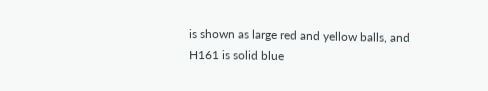is shown as large red and yellow balls, and H161 is solid blue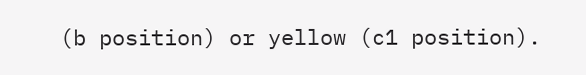(b position) or yellow (c1 position).